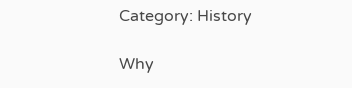Category: History

Why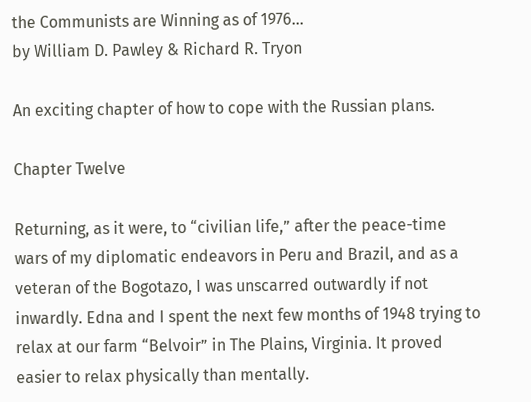the Communists are Winning as of 1976...
by William D. Pawley & Richard R. Tryon

An exciting chapter of how to cope with the Russian plans.

Chapter Twelve

Returning, as it were, to “civilian life,” after the peace-time wars of my diplomatic endeavors in Peru and Brazil, and as a veteran of the Bogotazo, I was unscarred outwardly if not inwardly. Edna and I spent the next few months of 1948 trying to relax at our farm “Belvoir” in The Plains, Virginia. It proved easier to relax physically than mentally.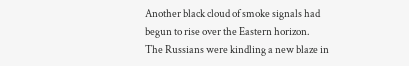Another black cloud of smoke signals had begun to rise over the Eastern horizon.
The Russians were kindling a new blaze in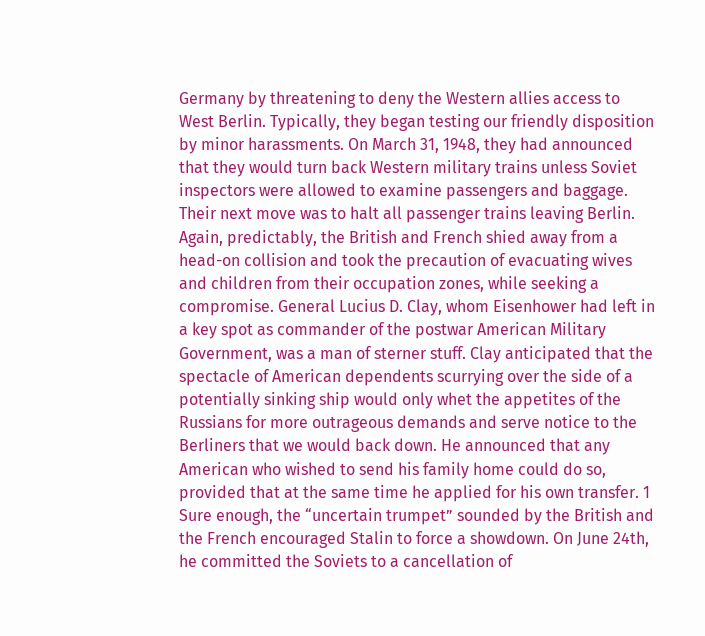Germany by threatening to deny the Western allies access to West Berlin. Typically, they began testing our friendly disposition by minor harassments. On March 31, 1948, they had announced that they would turn back Western military trains unless Soviet inspectors were allowed to examine passengers and baggage. Their next move was to halt all passenger trains leaving Berlin.
Again, predictably, the British and French shied away from a head-on collision and took the precaution of evacuating wives and children from their occupation zones, while seeking a compromise. General Lucius D. Clay, whom Eisenhower had left in a key spot as commander of the postwar American Military Government, was a man of sterner stuff. Clay anticipated that the spectacle of American dependents scurrying over the side of a potentially sinking ship would only whet the appetites of the Russians for more outrageous demands and serve notice to the Berliners that we would back down. He announced that any American who wished to send his family home could do so, provided that at the same time he applied for his own transfer. 1
Sure enough, the “uncertain trumpet” sounded by the British and the French encouraged Stalin to force a showdown. On June 24th, he committed the Soviets to a cancellation of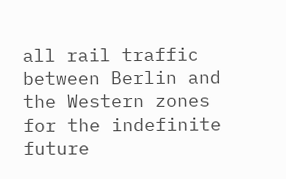all rail traffic between Berlin and the Western zones for the indefinite future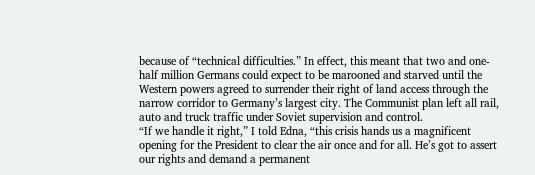because of “technical difficulties.” In effect, this meant that two and one-half million Germans could expect to be marooned and starved until the Western powers agreed to surrender their right of land access through the narrow corridor to Germany’s largest city. The Communist plan left all rail, auto and truck traffic under Soviet supervision and control.
“If we handle it right,” I told Edna, “this crisis hands us a magnificent opening for the President to clear the air once and for all. He’s got to assert our rights and demand a permanent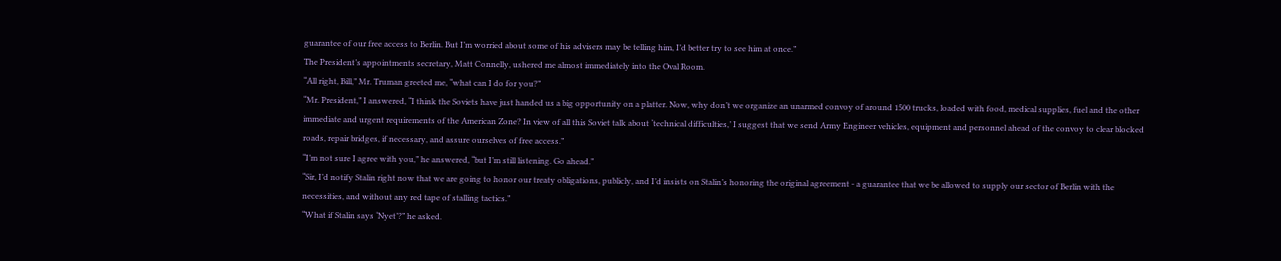guarantee of our free access to Berlin. But I’m worried about some of his advisers may be telling him, I’d better try to see him at once.”
The President’s appointments secretary, Matt Connelly, ushered me almost immediately into the Oval Room.
“All right, Bill,” Mr. Truman greeted me, “what can I do for you?”
“Mr. President,” I answered, “I think the Soviets have just handed us a big opportunity on a platter. Now, why don’t we organize an unarmed convoy of around 1500 trucks, loaded with food, medical supplies, fuel and the other immediate and urgent requirements of the American Zone? In view of all this Soviet talk about ‘technical difficulties,’ I suggest that we send Army Engineer vehicles, equipment and personnel ahead of the convoy to clear blocked roads, repair bridges, if necessary, and assure ourselves of free access.”
“I’m not sure I agree with you,” he answered, “but I’m still listening. Go ahead.”
“Sir, I’d notify Stalin right now that we are going to honor our treaty obligations, publicly, and I’d insists on Stalin’s honoring the original agreement - a guarantee that we be allowed to supply our sector of Berlin with the necessities, and without any red tape of stalling tactics.”
“What if Stalin says ‘Nyet’?” he asked.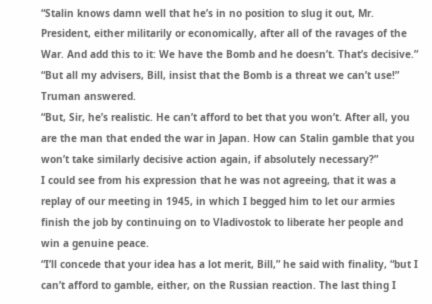“Stalin knows damn well that he’s in no position to slug it out, Mr. President, either militarily or economically, after all of the ravages of the War. And add this to it: We have the Bomb and he doesn’t. That’s decisive.”
“But all my advisers, Bill, insist that the Bomb is a threat we can’t use!” Truman answered.
“But, Sir, he’s realistic. He can’t afford to bet that you won’t. After all, you are the man that ended the war in Japan. How can Stalin gamble that you won’t take similarly decisive action again, if absolutely necessary?”
I could see from his expression that he was not agreeing, that it was a replay of our meeting in 1945, in which I begged him to let our armies finish the job by continuing on to Vladivostok to liberate her people and win a genuine peace.
“I’ll concede that your idea has a lot merit, Bill,” he said with finality, “but I can’t afford to gamble, either, on the Russian reaction. The last thing I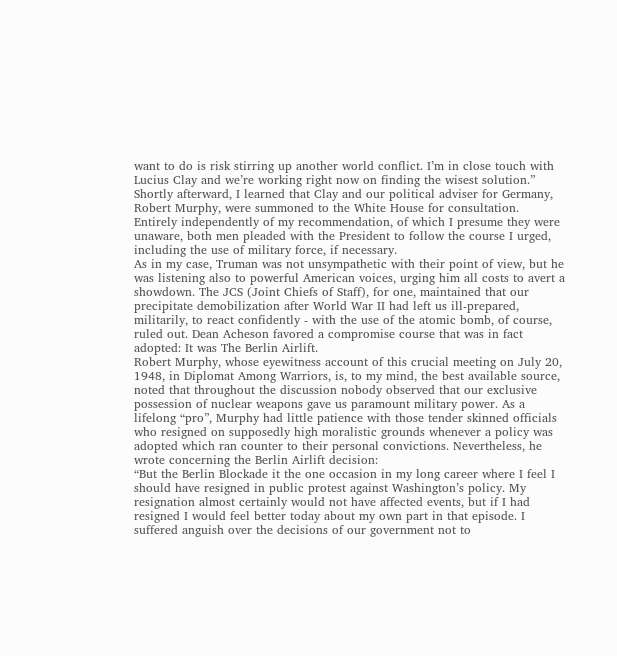want to do is risk stirring up another world conflict. I’m in close touch with Lucius Clay and we’re working right now on finding the wisest solution.”
Shortly afterward, I learned that Clay and our political adviser for Germany, Robert Murphy, were summoned to the White House for consultation. Entirely independently of my recommendation, of which I presume they were unaware, both men pleaded with the President to follow the course I urged, including the use of military force, if necessary.
As in my case, Truman was not unsympathetic with their point of view, but he was listening also to powerful American voices, urging him all costs to avert a showdown. The JCS (Joint Chiefs of Staff), for one, maintained that our precipitate demobilization after World War II had left us ill-prepared, militarily, to react confidently - with the use of the atomic bomb, of course, ruled out. Dean Acheson favored a compromise course that was in fact adopted: It was The Berlin Airlift.
Robert Murphy, whose eyewitness account of this crucial meeting on July 20, 1948, in Diplomat Among Warriors, is, to my mind, the best available source, noted that throughout the discussion nobody observed that our exclusive possession of nuclear weapons gave us paramount military power. As a lifelong “pro”, Murphy had little patience with those tender skinned officials who resigned on supposedly high moralistic grounds whenever a policy was adopted which ran counter to their personal convictions. Nevertheless, he wrote concerning the Berlin Airlift decision:
“But the Berlin Blockade it the one occasion in my long career where I feel I should have resigned in public protest against Washington’s policy. My resignation almost certainly would not have affected events, but if I had resigned I would feel better today about my own part in that episode. I suffered anguish over the decisions of our government not to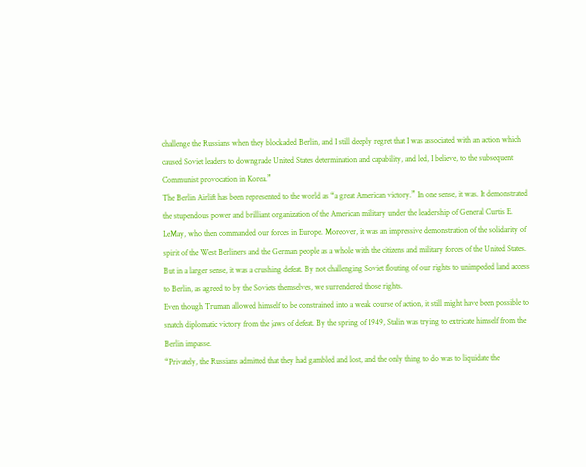challenge the Russians when they blockaded Berlin, and I still deeply regret that I was associated with an action which caused Soviet leaders to downgrade United States determination and capability, and led, I believe, to the subsequent Communist provocation in Korea.”
The Berlin Airlift has been represented to the world as “a great American victory.” In one sense, it was. It demonstrated the stupendous power and brilliant organization of the American military under the leadership of General Curtis E. LeMay, who then commanded our forces in Europe. Moreover, it was an impressive demonstration of the solidarity of spirit of the West Berliners and the German people as a whole with the citizens and military forces of the United States. But in a larger sense, it was a crushing defeat. By not challenging Soviet flouting of our rights to unimpeded land access to Berlin, as agreed to by the Soviets themselves, we surrendered those rights.
Even though Truman allowed himself to be constrained into a weak course of action, it still might have been possible to snatch diplomatic victory from the jaws of defeat. By the spring of 1949, Stalin was trying to extricate himself from the Berlin impasse.
“Privately, the Russians admitted that they had gambled and lost, and the only thing to do was to liquidate the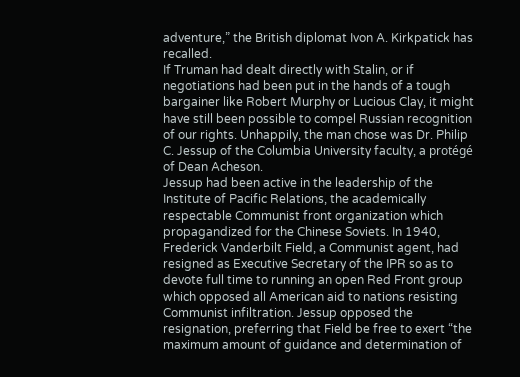adventure,” the British diplomat Ivon A. Kirkpatick has recalled.
If Truman had dealt directly with Stalin, or if negotiations had been put in the hands of a tough bargainer like Robert Murphy or Lucious Clay, it might have still been possible to compel Russian recognition of our rights. Unhappily, the man chose was Dr. Philip C. Jessup of the Columbia University faculty, a protégé of Dean Acheson.
Jessup had been active in the leadership of the Institute of Pacific Relations, the academically respectable Communist front organization which propagandized for the Chinese Soviets. In 1940, Frederick Vanderbilt Field, a Communist agent, had resigned as Executive Secretary of the IPR so as to devote full time to running an open Red Front group which opposed all American aid to nations resisting Communist infiltration. Jessup opposed the resignation, preferring that Field be free to exert “the maximum amount of guidance and determination of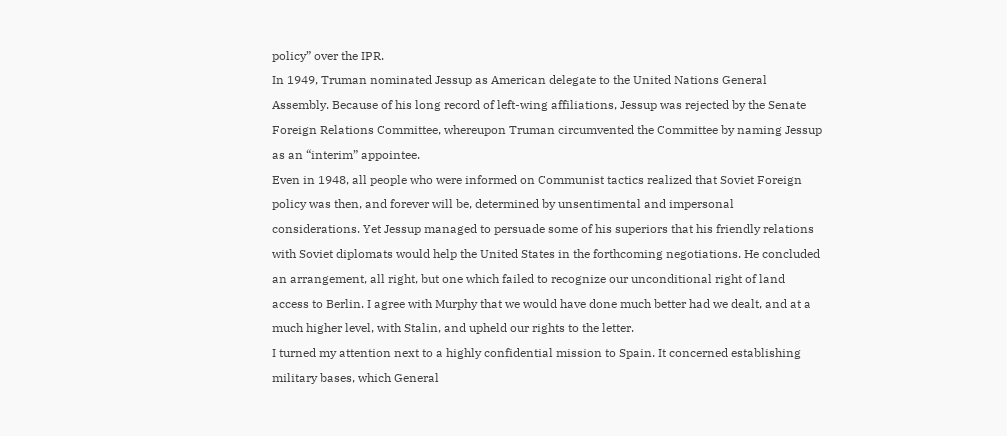policy” over the IPR.
In 1949, Truman nominated Jessup as American delegate to the United Nations General Assembly. Because of his long record of left-wing affiliations, Jessup was rejected by the Senate Foreign Relations Committee, whereupon Truman circumvented the Committee by naming Jessup as an “interim” appointee.
Even in 1948, all people who were informed on Communist tactics realized that Soviet Foreign policy was then, and forever will be, determined by unsentimental and impersonal considerations. Yet Jessup managed to persuade some of his superiors that his friendly relations with Soviet diplomats would help the United States in the forthcoming negotiations. He concluded an arrangement, all right, but one which failed to recognize our unconditional right of land access to Berlin. I agree with Murphy that we would have done much better had we dealt, and at a much higher level, with Stalin, and upheld our rights to the letter.
I turned my attention next to a highly confidential mission to Spain. It concerned establishing military bases, which General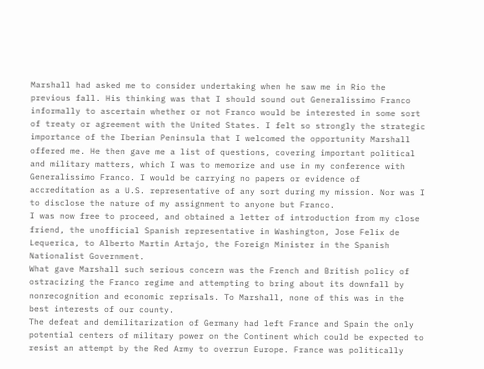Marshall had asked me to consider undertaking when he saw me in Rio the previous fall. His thinking was that I should sound out Generalissimo Franco informally to ascertain whether or not Franco would be interested in some sort of treaty or agreement with the United States. I felt so strongly the strategic importance of the Iberian Peninsula that I welcomed the opportunity Marshall offered me. He then gave me a list of questions, covering important political and military matters, which I was to memorize and use in my conference with Generalissimo Franco. I would be carrying no papers or evidence of accreditation as a U.S. representative of any sort during my mission. Nor was I to disclose the nature of my assignment to anyone but Franco.
I was now free to proceed, and obtained a letter of introduction from my close friend, the unofficial Spanish representative in Washington, Jose Felix de Lequerica, to Alberto Martin Artajo, the Foreign Minister in the Spanish Nationalist Government.
What gave Marshall such serious concern was the French and British policy of ostracizing the Franco regime and attempting to bring about its downfall by nonrecognition and economic reprisals. To Marshall, none of this was in the best interests of our county.
The defeat and demilitarization of Germany had left France and Spain the only potential centers of military power on the Continent which could be expected to resist an attempt by the Red Army to overrun Europe. France was politically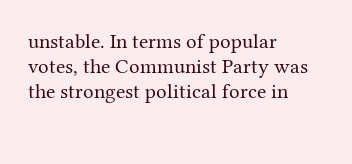unstable. In terms of popular votes, the Communist Party was the strongest political force in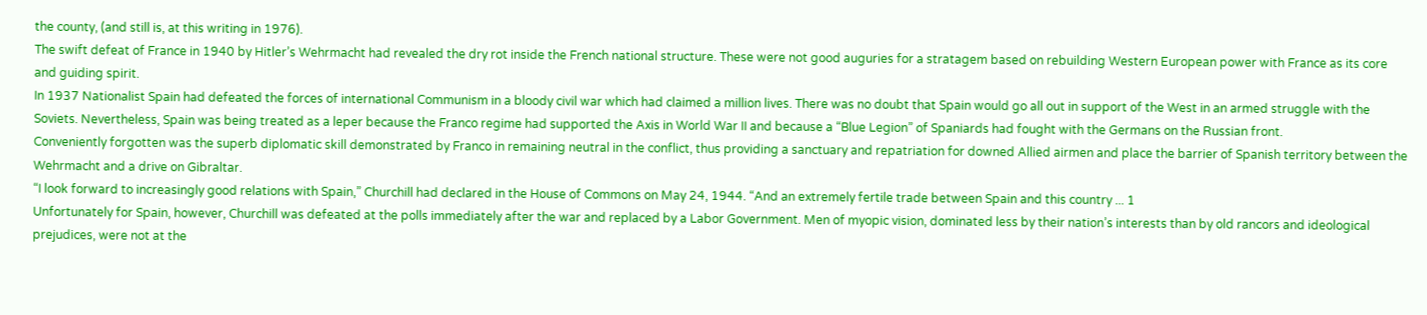the county, (and still is, at this writing in 1976).
The swift defeat of France in 1940 by Hitler’s Wehrmacht had revealed the dry rot inside the French national structure. These were not good auguries for a stratagem based on rebuilding Western European power with France as its core and guiding spirit.
In 1937 Nationalist Spain had defeated the forces of international Communism in a bloody civil war which had claimed a million lives. There was no doubt that Spain would go all out in support of the West in an armed struggle with the Soviets. Nevertheless, Spain was being treated as a leper because the Franco regime had supported the Axis in World War II and because a “Blue Legion” of Spaniards had fought with the Germans on the Russian front.
Conveniently forgotten was the superb diplomatic skill demonstrated by Franco in remaining neutral in the conflict, thus providing a sanctuary and repatriation for downed Allied airmen and place the barrier of Spanish territory between the Wehrmacht and a drive on Gibraltar.
“I look forward to increasingly good relations with Spain,” Churchill had declared in the House of Commons on May 24, 1944. “And an extremely fertile trade between Spain and this country ... 1
Unfortunately for Spain, however, Churchill was defeated at the polls immediately after the war and replaced by a Labor Government. Men of myopic vision, dominated less by their nation’s interests than by old rancors and ideological prejudices, were not at the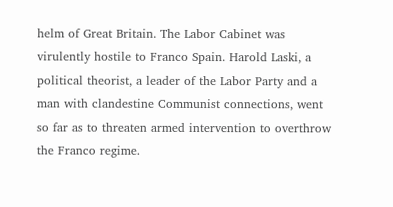helm of Great Britain. The Labor Cabinet was virulently hostile to Franco Spain. Harold Laski, a political theorist, a leader of the Labor Party and a man with clandestine Communist connections, went so far as to threaten armed intervention to overthrow the Franco regime.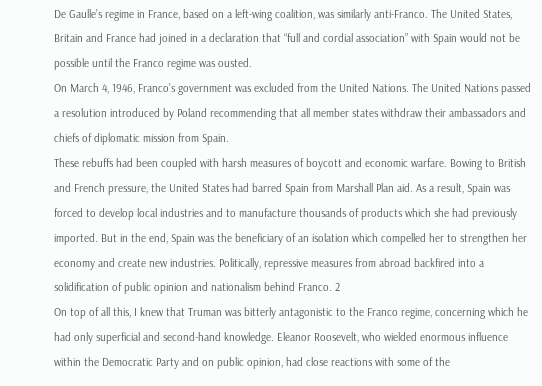De Gaulle’s regime in France, based on a left-wing coalition, was similarly anti-Franco. The United States, Britain and France had joined in a declaration that “full and cordial association” with Spain would not be possible until the Franco regime was ousted.
On March 4, 1946, Franco’s government was excluded from the United Nations. The United Nations passed a resolution introduced by Poland recommending that all member states withdraw their ambassadors and chiefs of diplomatic mission from Spain.
These rebuffs had been coupled with harsh measures of boycott and economic warfare. Bowing to British and French pressure, the United States had barred Spain from Marshall Plan aid. As a result, Spain was forced to develop local industries and to manufacture thousands of products which she had previously imported. But in the end, Spain was the beneficiary of an isolation which compelled her to strengthen her economy and create new industries. Politically, repressive measures from abroad backfired into a solidification of public opinion and nationalism behind Franco. 2
On top of all this, I knew that Truman was bitterly antagonistic to the Franco regime, concerning which he had only superficial and second-hand knowledge. Eleanor Roosevelt, who wielded enormous influence within the Democratic Party and on public opinion, had close reactions with some of the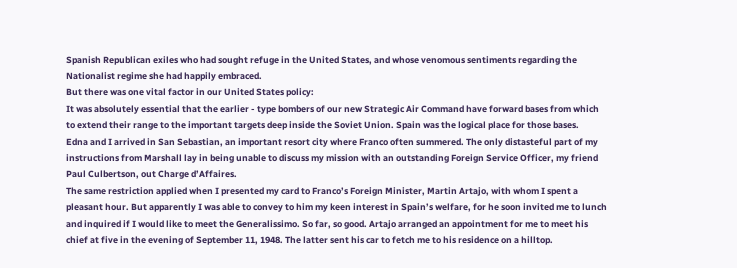Spanish Republican exiles who had sought refuge in the United States, and whose venomous sentiments regarding the Nationalist regime she had happily embraced.
But there was one vital factor in our United States policy:
It was absolutely essential that the earlier - type bombers of our new Strategic Air Command have forward bases from which to extend their range to the important targets deep inside the Soviet Union. Spain was the logical place for those bases.
Edna and I arrived in San Sebastian, an important resort city where Franco often summered. The only distasteful part of my instructions from Marshall lay in being unable to discuss my mission with an outstanding Foreign Service Officer, my friend Paul Culbertson, out Charge d’Affaires.
The same restriction applied when I presented my card to Franco’s Foreign Minister, Martin Artajo, with whom I spent a pleasant hour. But apparently I was able to convey to him my keen interest in Spain’s welfare, for he soon invited me to lunch and inquired if I would like to meet the Generalissimo. So far, so good. Artajo arranged an appointment for me to meet his chief at five in the evening of September 11, 1948. The latter sent his car to fetch me to his residence on a hilltop.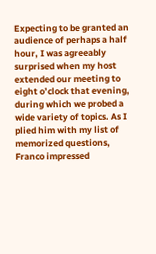Expecting to be granted an audience of perhaps a half hour, I was agreeably surprised when my host extended our meeting to eight o’clock that evening, during which we probed a wide variety of topics. As I plied him with my list of memorized questions, Franco impressed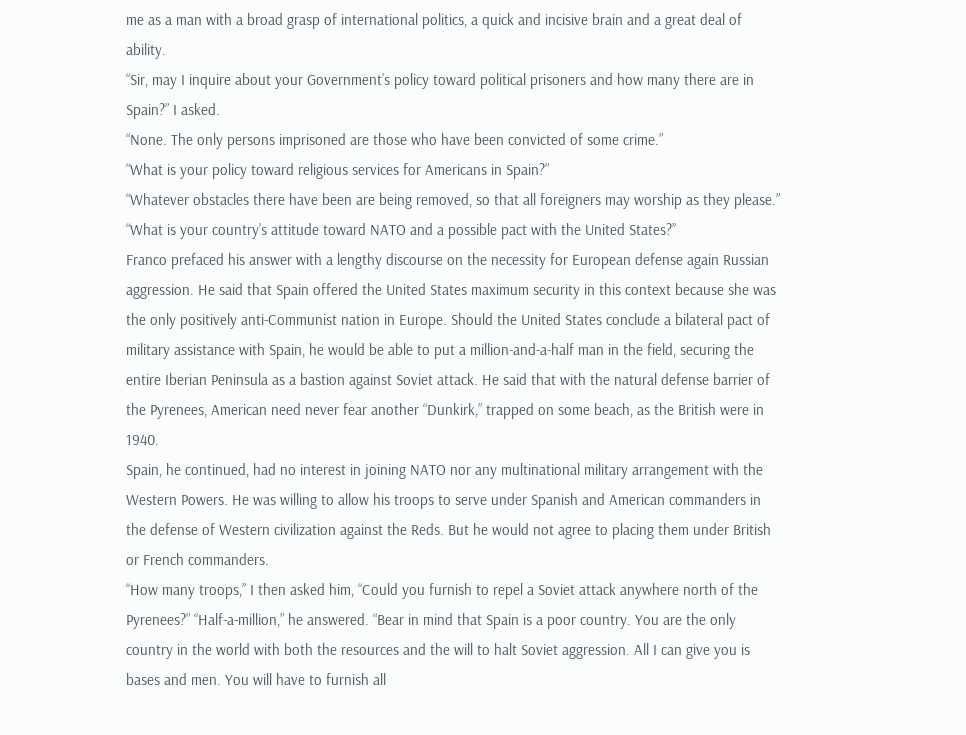me as a man with a broad grasp of international politics, a quick and incisive brain and a great deal of ability.
“Sir, may I inquire about your Government’s policy toward political prisoners and how many there are in Spain?” I asked.
“None. The only persons imprisoned are those who have been convicted of some crime.”
“What is your policy toward religious services for Americans in Spain?”
“Whatever obstacles there have been are being removed, so that all foreigners may worship as they please.”
“What is your country’s attitude toward NATO and a possible pact with the United States?”
Franco prefaced his answer with a lengthy discourse on the necessity for European defense again Russian aggression. He said that Spain offered the United States maximum security in this context because she was the only positively anti-Communist nation in Europe. Should the United States conclude a bilateral pact of military assistance with Spain, he would be able to put a million-and-a-half man in the field, securing the entire Iberian Peninsula as a bastion against Soviet attack. He said that with the natural defense barrier of the Pyrenees, American need never fear another “Dunkirk,” trapped on some beach, as the British were in 1940.
Spain, he continued, had no interest in joining NATO nor any multinational military arrangement with the Western Powers. He was willing to allow his troops to serve under Spanish and American commanders in the defense of Western civilization against the Reds. But he would not agree to placing them under British or French commanders.
“How many troops,” I then asked him, “Could you furnish to repel a Soviet attack anywhere north of the Pyrenees?” “Half-a-million,” he answered. “Bear in mind that Spain is a poor country. You are the only country in the world with both the resources and the will to halt Soviet aggression. All I can give you is bases and men. You will have to furnish all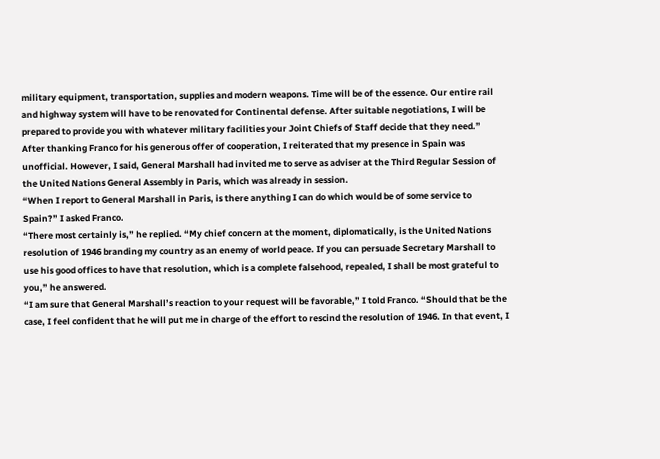military equipment, transportation, supplies and modern weapons. Time will be of the essence. Our entire rail and highway system will have to be renovated for Continental defense. After suitable negotiations, I will be prepared to provide you with whatever military facilities your Joint Chiefs of Staff decide that they need.”
After thanking Franco for his generous offer of cooperation, I reiterated that my presence in Spain was unofficial. However, I said, General Marshall had invited me to serve as adviser at the Third Regular Session of the United Nations General Assembly in Paris, which was already in session.
“When I report to General Marshall in Paris, is there anything I can do which would be of some service to Spain?” I asked Franco.
“There most certainly is,” he replied. “My chief concern at the moment, diplomatically, is the United Nations resolution of 1946 branding my country as an enemy of world peace. If you can persuade Secretary Marshall to use his good offices to have that resolution, which is a complete falsehood, repealed, I shall be most grateful to you,” he answered.
“I am sure that General Marshall’s reaction to your request will be favorable,” I told Franco. “Should that be the case, I feel confident that he will put me in charge of the effort to rescind the resolution of 1946. In that event, I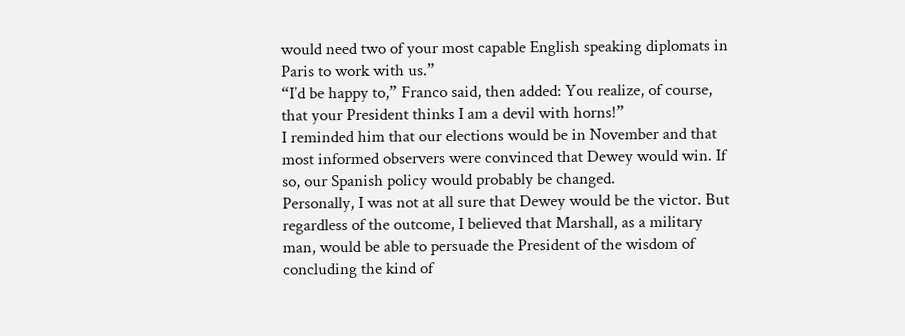would need two of your most capable English speaking diplomats in Paris to work with us.”
“I’d be happy to,” Franco said, then added: You realize, of course, that your President thinks I am a devil with horns!”
I reminded him that our elections would be in November and that most informed observers were convinced that Dewey would win. If so, our Spanish policy would probably be changed.
Personally, I was not at all sure that Dewey would be the victor. But regardless of the outcome, I believed that Marshall, as a military man, would be able to persuade the President of the wisdom of concluding the kind of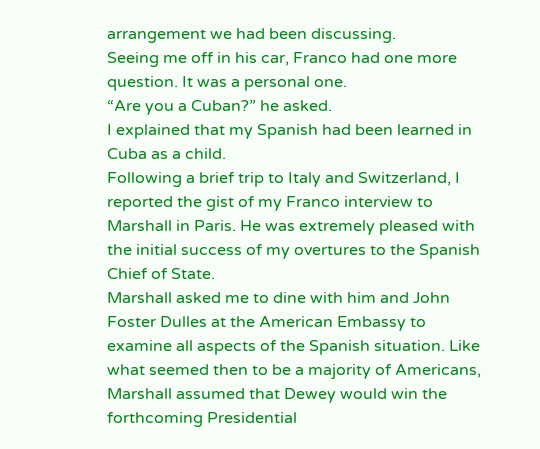arrangement we had been discussing.
Seeing me off in his car, Franco had one more question. It was a personal one.
“Are you a Cuban?” he asked.
I explained that my Spanish had been learned in Cuba as a child.
Following a brief trip to Italy and Switzerland, I reported the gist of my Franco interview to Marshall in Paris. He was extremely pleased with the initial success of my overtures to the Spanish Chief of State.
Marshall asked me to dine with him and John Foster Dulles at the American Embassy to examine all aspects of the Spanish situation. Like what seemed then to be a majority of Americans, Marshall assumed that Dewey would win the forthcoming Presidential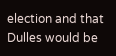election and that Dulles would be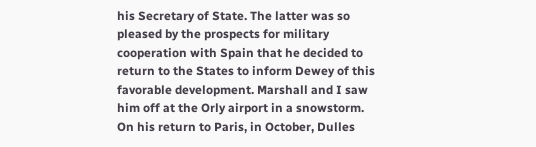his Secretary of State. The latter was so pleased by the prospects for military cooperation with Spain that he decided to return to the States to inform Dewey of this favorable development. Marshall and I saw him off at the Orly airport in a snowstorm.
On his return to Paris, in October, Dulles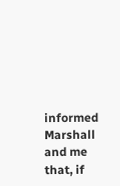informed Marshall and me that, if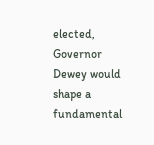elected, Governor Dewey would shape a fundamental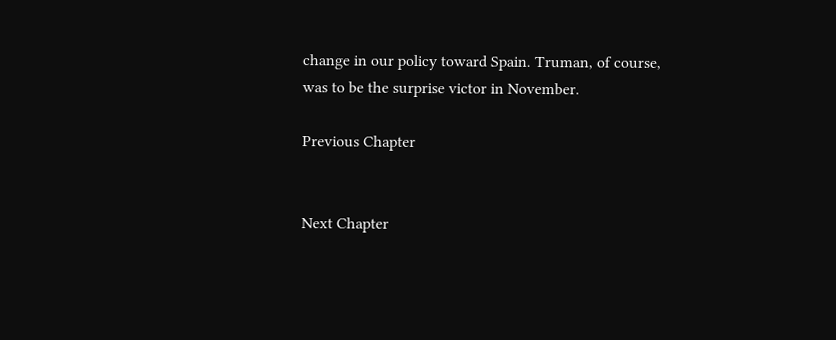change in our policy toward Spain. Truman, of course, was to be the surprise victor in November.

Previous Chapter


Next Chapter